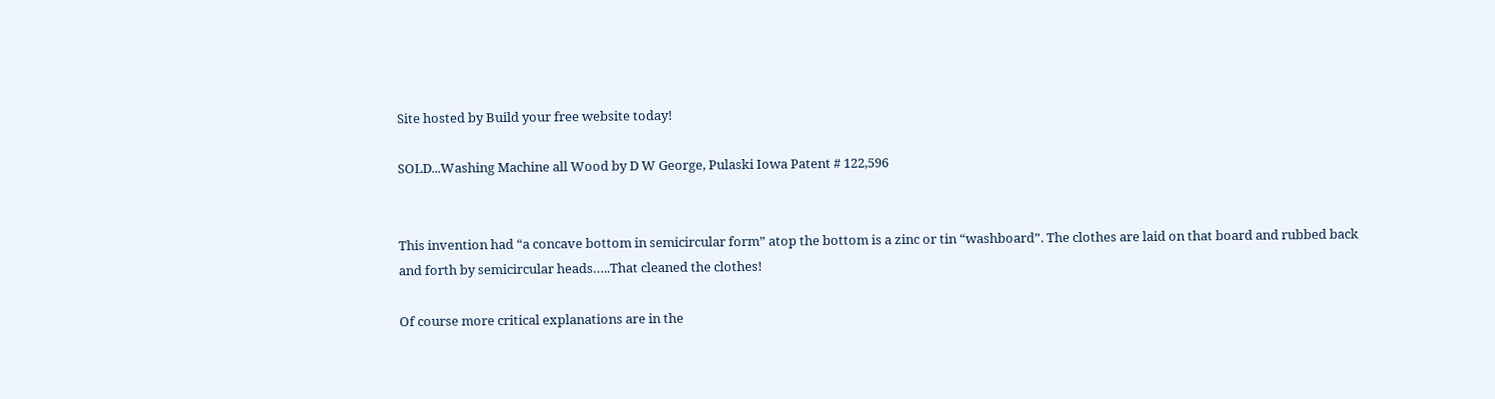Site hosted by Build your free website today!

SOLD...Washing Machine all Wood by D W George, Pulaski Iowa Patent # 122,596


This invention had “a concave bottom in semicircular form” atop the bottom is a zinc or tin “washboard”. The clothes are laid on that board and rubbed back and forth by semicircular heads…..That cleaned the clothes!

Of course more critical explanations are in the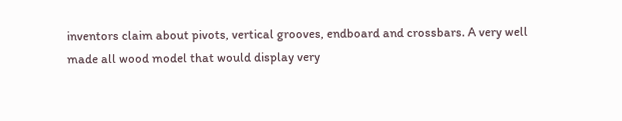inventors claim about pivots, vertical grooves, endboard and crossbars. A very well made all wood model that would display very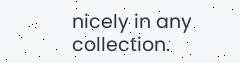nicely in any collection.